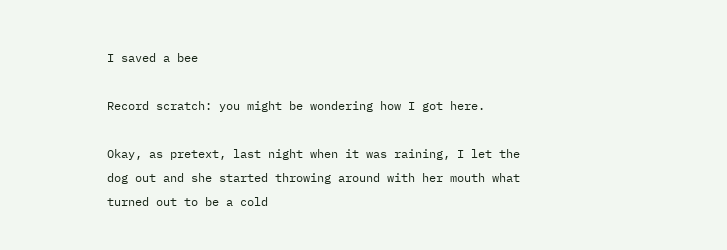I saved a bee

Record scratch: you might be wondering how I got here.

Okay, as pretext, last night when it was raining, I let the dog out and she started throwing around with her mouth what turned out to be a cold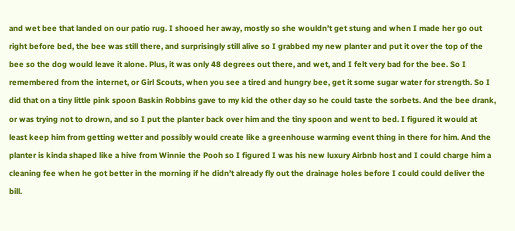and wet bee that landed on our patio rug. I shooed her away, mostly so she wouldn’t get stung and when I made her go out right before bed, the bee was still there, and surprisingly still alive so I grabbed my new planter and put it over the top of the bee so the dog would leave it alone. Plus, it was only 48 degrees out there, and wet, and I felt very bad for the bee. So I remembered from the internet, or Girl Scouts, when you see a tired and hungry bee, get it some sugar water for strength. So I did that on a tiny little pink spoon Baskin Robbins gave to my kid the other day so he could taste the sorbets. And the bee drank, or was trying not to drown, and so I put the planter back over him and the tiny spoon and went to bed. I figured it would at least keep him from getting wetter and possibly would create like a greenhouse warming event thing in there for him. And the planter is kinda shaped like a hive from Winnie the Pooh so I figured I was his new luxury Airbnb host and I could charge him a cleaning fee when he got better in the morning if he didn’t already fly out the drainage holes before I could could deliver the bill.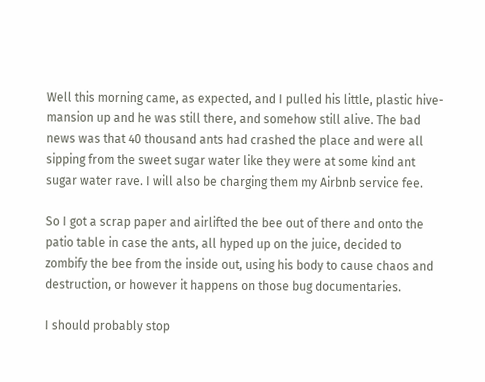Well this morning came, as expected, and I pulled his little, plastic hive-mansion up and he was still there, and somehow still alive. The bad news was that 40 thousand ants had crashed the place and were all sipping from the sweet sugar water like they were at some kind ant sugar water rave. I will also be charging them my Airbnb service fee.

So I got a scrap paper and airlifted the bee out of there and onto the patio table in case the ants, all hyped up on the juice, decided to zombify the bee from the inside out, using his body to cause chaos and destruction, or however it happens on those bug documentaries.

I should probably stop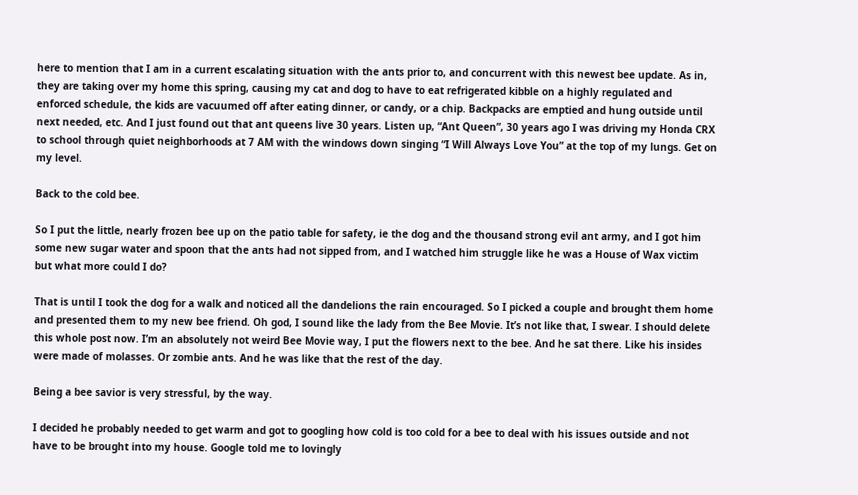here to mention that I am in a current escalating situation with the ants prior to, and concurrent with this newest bee update. As in, they are taking over my home this spring, causing my cat and dog to have to eat refrigerated kibble on a highly regulated and enforced schedule, the kids are vacuumed off after eating dinner, or candy, or a chip. Backpacks are emptied and hung outside until next needed, etc. And I just found out that ant queens live 30 years. Listen up, “Ant Queen”, 30 years ago I was driving my Honda CRX to school through quiet neighborhoods at 7 AM with the windows down singing “I Will Always Love You” at the top of my lungs. Get on my level.

Back to the cold bee.

So I put the little, nearly frozen bee up on the patio table for safety, ie the dog and the thousand strong evil ant army, and I got him some new sugar water and spoon that the ants had not sipped from, and I watched him struggle like he was a House of Wax victim but what more could I do?

That is until I took the dog for a walk and noticed all the dandelions the rain encouraged. So I picked a couple and brought them home and presented them to my new bee friend. Oh god, I sound like the lady from the Bee Movie. It’s not like that, I swear. I should delete this whole post now. I’m an absolutely not weird Bee Movie way, I put the flowers next to the bee. And he sat there. Like his insides were made of molasses. Or zombie ants. And he was like that the rest of the day.

Being a bee savior is very stressful, by the way.

I decided he probably needed to get warm and got to googling how cold is too cold for a bee to deal with his issues outside and not have to be brought into my house. Google told me to lovingly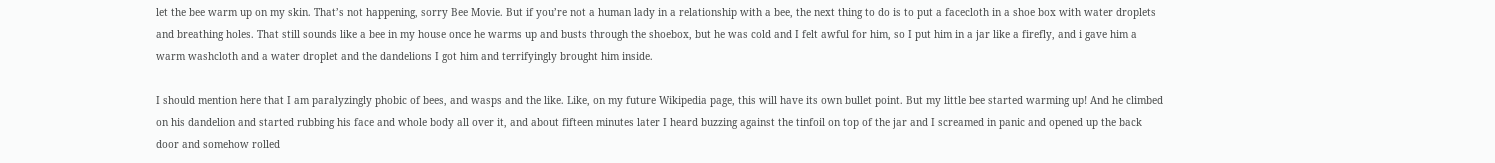let the bee warm up on my skin. That’s not happening, sorry Bee Movie. But if you’re not a human lady in a relationship with a bee, the next thing to do is to put a facecloth in a shoe box with water droplets and breathing holes. That still sounds like a bee in my house once he warms up and busts through the shoebox, but he was cold and I felt awful for him, so I put him in a jar like a firefly, and i gave him a warm washcloth and a water droplet and the dandelions I got him and terrifyingly brought him inside.

I should mention here that I am paralyzingly phobic of bees, and wasps and the like. Like, on my future Wikipedia page, this will have its own bullet point. But my little bee started warming up! And he climbed on his dandelion and started rubbing his face and whole body all over it, and about fifteen minutes later I heard buzzing against the tinfoil on top of the jar and I screamed in panic and opened up the back door and somehow rolled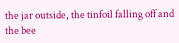the jar outside, the tinfoil falling off and the bee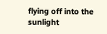flying off into the sunlight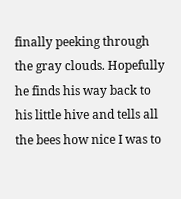finally peeking through the gray clouds. Hopefully he finds his way back to his little hive and tells all the bees how nice I was to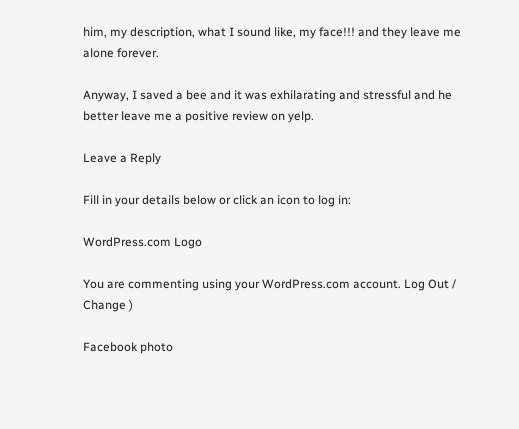him, my description, what I sound like, my face!!! and they leave me alone forever.

Anyway, I saved a bee and it was exhilarating and stressful and he better leave me a positive review on yelp.

Leave a Reply

Fill in your details below or click an icon to log in:

WordPress.com Logo

You are commenting using your WordPress.com account. Log Out /  Change )

Facebook photo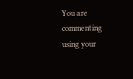You are commenting using your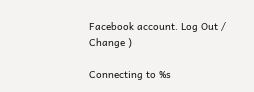Facebook account. Log Out /  Change )

Connecting to %s